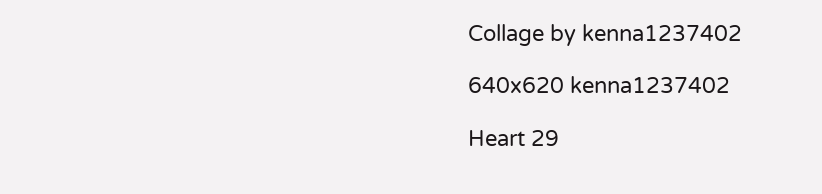Collage by kenna1237402

640x620 kenna1237402

Heart 29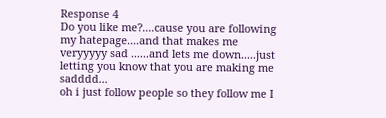Response 4
Do you like me?....cause you are following my hatepage....and that makes me veryyyyy sad ......and lets me down.....just letting you know that you are making me sadddd...
oh i just follow people so they follow me I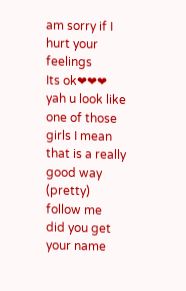am sorry if I hurt your feelings
Its ok❤❤❤
yah u look like one of those girls I mean that is a really good way (pretty)
follow me
did you get your name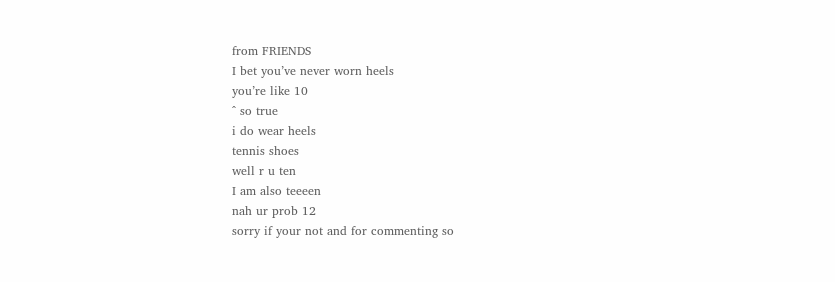from FRIENDS
I bet you’ve never worn heels
you’re like 10
^ so true
i do wear heels
tennis shoes
well r u ten
I am also teeeen
nah ur prob 12
sorry if your not and for commenting so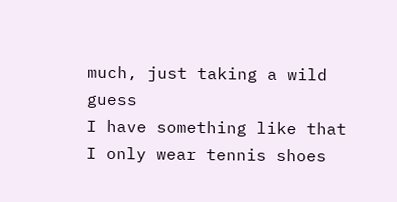much, just taking a wild guess
I have something like that
I only wear tennis shoes